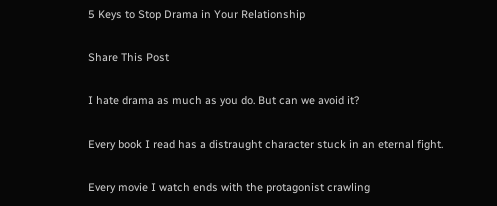5 Keys to Stop Drama in Your Relationship

Share This Post

I hate drama as much as you do. But can we avoid it?

Every book I read has a distraught character stuck in an eternal fight.

Every movie I watch ends with the protagonist crawling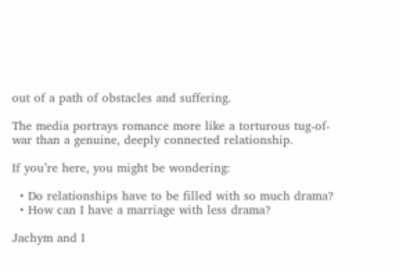out of a path of obstacles and suffering.

The media portrays romance more like a torturous tug-of-war than a genuine, deeply connected relationship.

If you’re here, you might be wondering:

  • Do relationships have to be filled with so much drama?
  • How can I have a marriage with less drama?

Jachym and I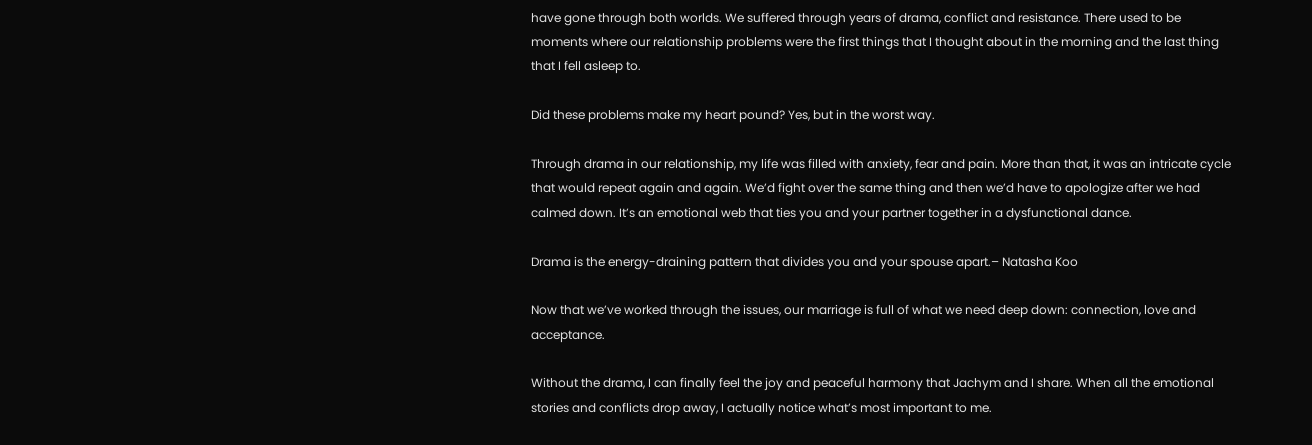have gone through both worlds. We suffered through years of drama, conflict and resistance. There used to be moments where our relationship problems were the first things that I thought about in the morning and the last thing that I fell asleep to.

Did these problems make my heart pound? Yes, but in the worst way.

Through drama in our relationship, my life was filled with anxiety, fear and pain. More than that, it was an intricate cycle that would repeat again and again. We’d fight over the same thing and then we’d have to apologize after we had calmed down. It’s an emotional web that ties you and your partner together in a dysfunctional dance.

Drama is the energy-draining pattern that divides you and your spouse apart.– Natasha Koo

Now that we’ve worked through the issues, our marriage is full of what we need deep down: connection, love and acceptance.

Without the drama, I can finally feel the joy and peaceful harmony that Jachym and I share. When all the emotional stories and conflicts drop away, I actually notice what’s most important to me.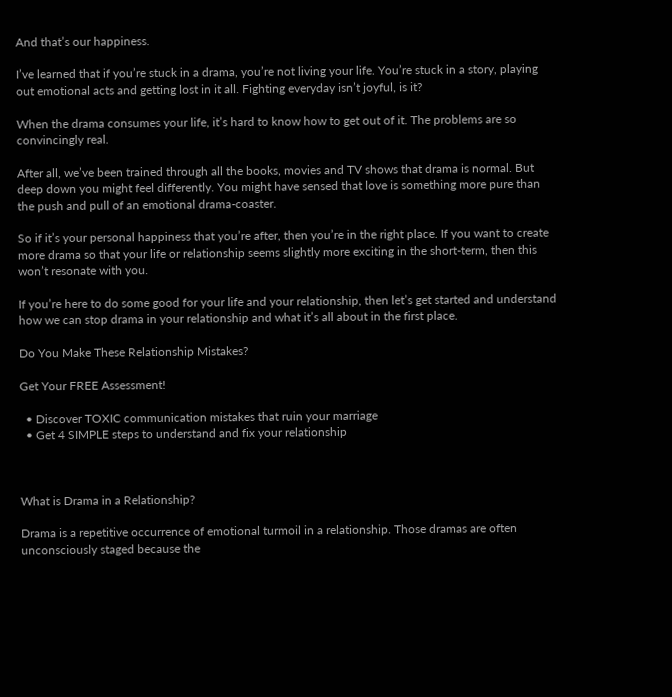And that’s our happiness.

I’ve learned that if you’re stuck in a drama, you’re not living your life. You’re stuck in a story, playing out emotional acts and getting lost in it all. Fighting everyday isn’t joyful, is it?

When the drama consumes your life, it’s hard to know how to get out of it. The problems are so convincingly real.

After all, we’ve been trained through all the books, movies and TV shows that drama is normal. But deep down you might feel differently. You might have sensed that love is something more pure than the push and pull of an emotional drama-coaster.

So if it’s your personal happiness that you’re after, then you’re in the right place. If you want to create more drama so that your life or relationship seems slightly more exciting in the short-term, then this won’t resonate with you.

If you’re here to do some good for your life and your relationship, then let’s get started and understand how we can stop drama in your relationship and what it’s all about in the first place.

Do You Make These Relationship Mistakes?

Get Your FREE Assessment!

  • Discover TOXIC communication mistakes that ruin your marriage
  • Get 4 SIMPLE steps to understand and fix your relationship



What is Drama in a Relationship?

Drama is a repetitive occurrence of emotional turmoil in a relationship. Those dramas are often unconsciously staged because the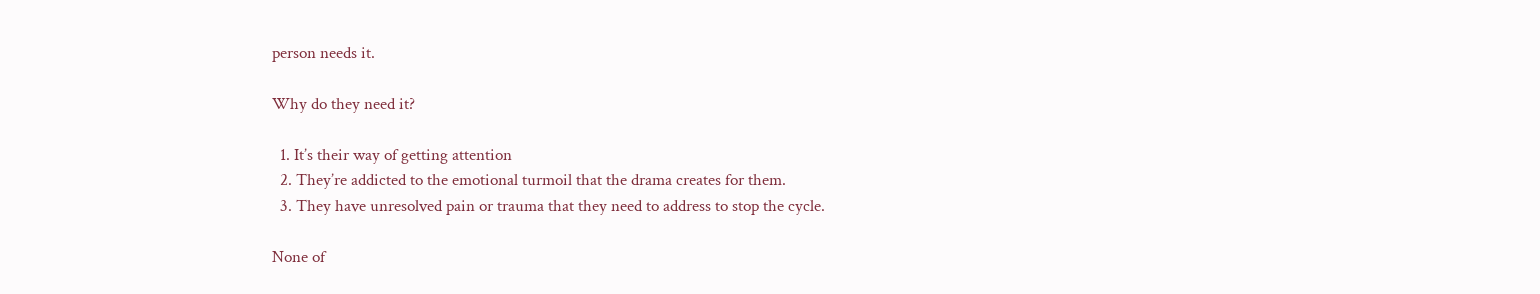person needs it.

Why do they need it?

  1. It’s their way of getting attention
  2. They’re addicted to the emotional turmoil that the drama creates for them.
  3. They have unresolved pain or trauma that they need to address to stop the cycle.

None of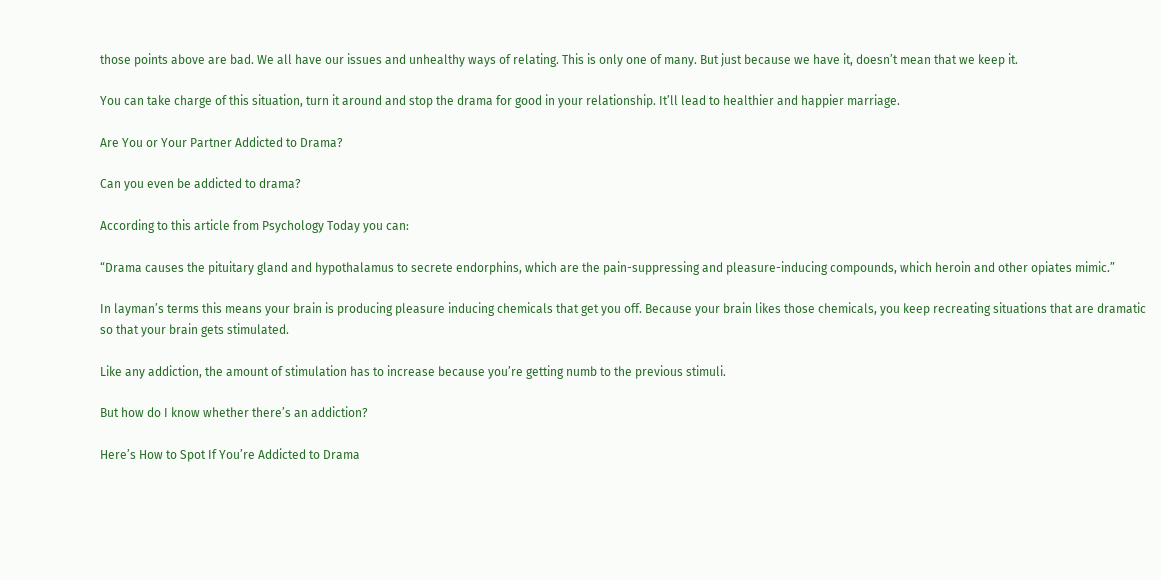those points above are bad. We all have our issues and unhealthy ways of relating. This is only one of many. But just because we have it, doesn’t mean that we keep it.

You can take charge of this situation, turn it around and stop the drama for good in your relationship. It’ll lead to healthier and happier marriage.

Are You or Your Partner Addicted to Drama?

Can you even be addicted to drama?

According to this article from Psychology Today you can:

“Drama causes the pituitary gland and hypothalamus to secrete endorphins, which are the pain-suppressing and pleasure-inducing compounds, which heroin and other opiates mimic.”

In layman’s terms this means your brain is producing pleasure inducing chemicals that get you off. Because your brain likes those chemicals, you keep recreating situations that are dramatic so that your brain gets stimulated.

Like any addiction, the amount of stimulation has to increase because you’re getting numb to the previous stimuli.

But how do I know whether there’s an addiction?

Here’s How to Spot If You’re Addicted to Drama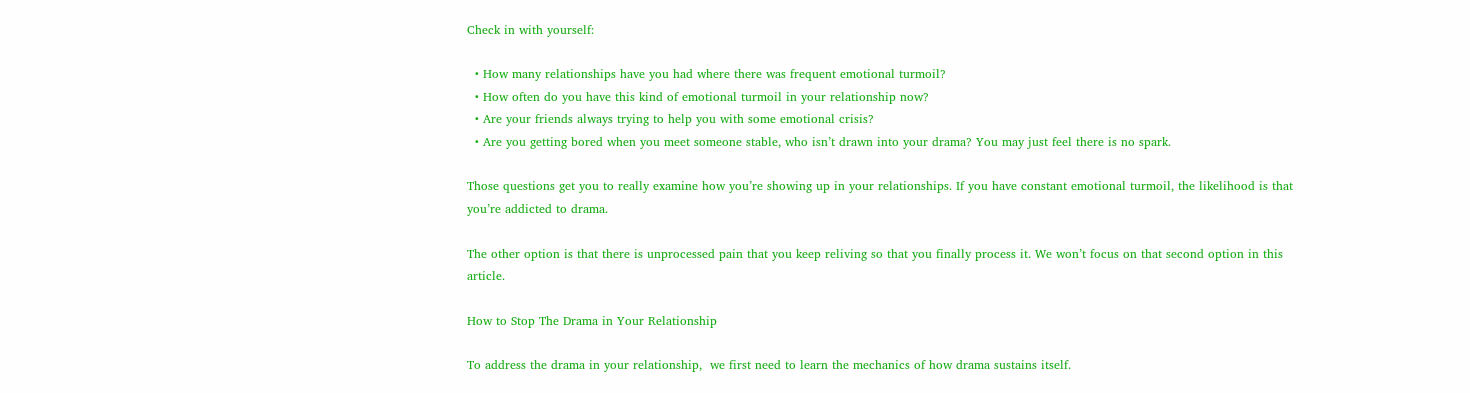Check in with yourself:

  • How many relationships have you had where there was frequent emotional turmoil?
  • How often do you have this kind of emotional turmoil in your relationship now?
  • Are your friends always trying to help you with some emotional crisis?
  • Are you getting bored when you meet someone stable, who isn’t drawn into your drama? You may just feel there is no spark.

Those questions get you to really examine how you’re showing up in your relationships. If you have constant emotional turmoil, the likelihood is that you’re addicted to drama.

The other option is that there is unprocessed pain that you keep reliving so that you finally process it. We won’t focus on that second option in this article.

How to Stop The Drama in Your Relationship

To address the drama in your relationship,  we first need to learn the mechanics of how drama sustains itself.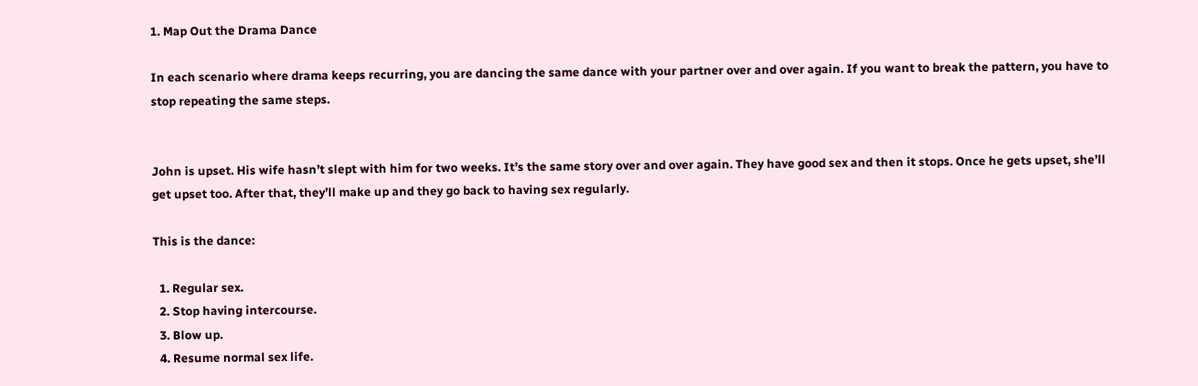1. Map Out the Drama Dance

In each scenario where drama keeps recurring, you are dancing the same dance with your partner over and over again. If you want to break the pattern, you have to stop repeating the same steps.


John is upset. His wife hasn’t slept with him for two weeks. It’s the same story over and over again. They have good sex and then it stops. Once he gets upset, she’ll get upset too. After that, they’ll make up and they go back to having sex regularly.

This is the dance:

  1. Regular sex.
  2. Stop having intercourse.
  3. Blow up.
  4. Resume normal sex life.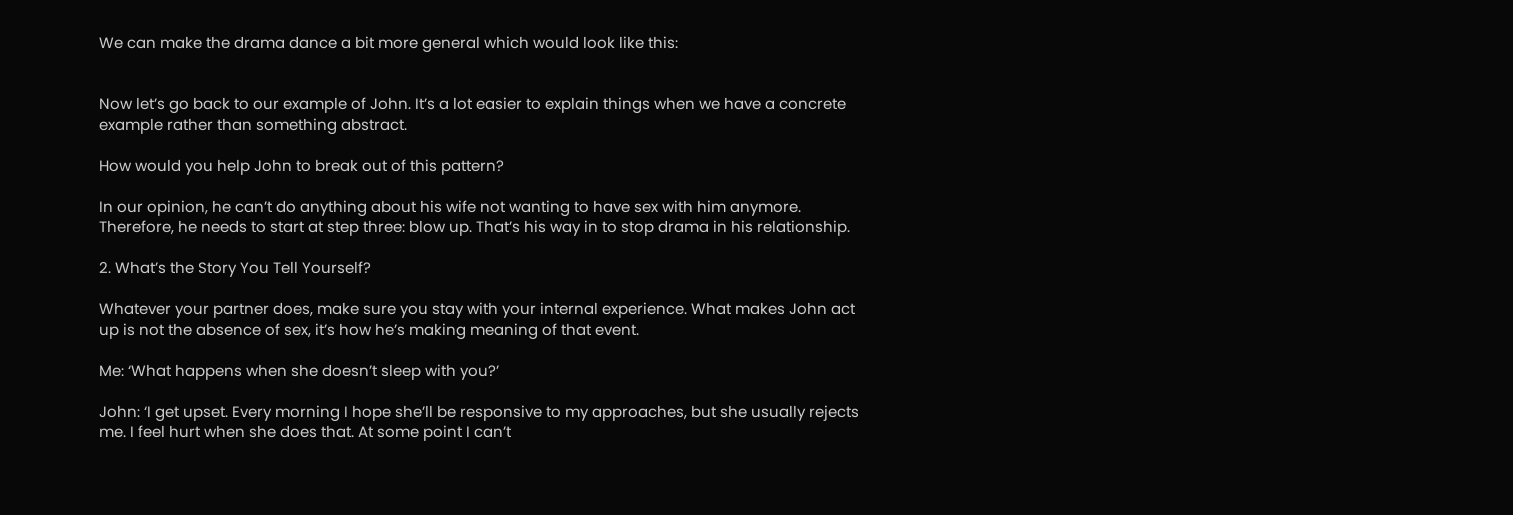We can make the drama dance a bit more general which would look like this:


Now let’s go back to our example of John. It’s a lot easier to explain things when we have a concrete example rather than something abstract.

How would you help John to break out of this pattern?

In our opinion, he can’t do anything about his wife not wanting to have sex with him anymore. Therefore, he needs to start at step three: blow up. That’s his way in to stop drama in his relationship.

2. What’s the Story You Tell Yourself?

Whatever your partner does, make sure you stay with your internal experience. What makes John act up is not the absence of sex, it’s how he’s making meaning of that event.

Me: ‘What happens when she doesn’t sleep with you?’

John: ‘I get upset. Every morning I hope she’ll be responsive to my approaches, but she usually rejects me. I feel hurt when she does that. At some point I can’t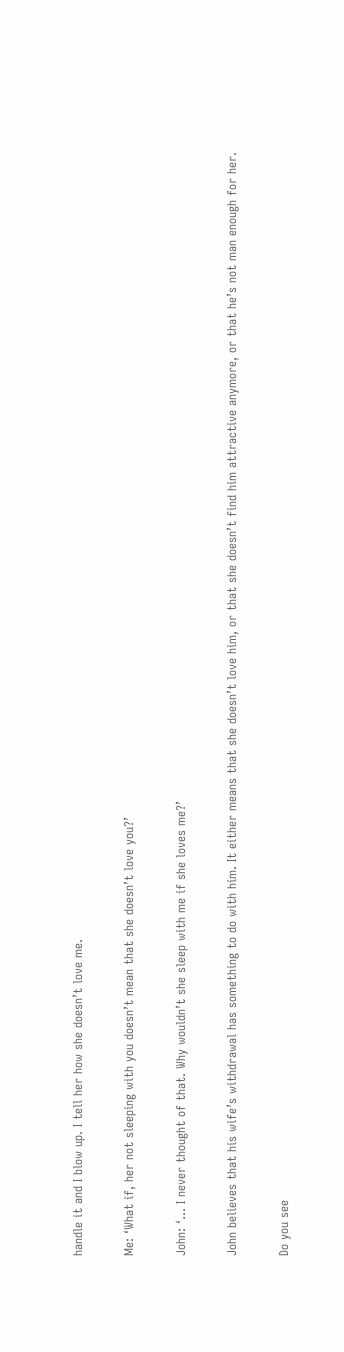handle it and I blow up. I tell her how she doesn’t love me.

Me: ‘What if, her not sleeping with you doesn’t mean that she doesn’t love you?’

John: ‘… I never thought of that. Why wouldn’t she sleep with me if she loves me?’

John believes that his wife’s withdrawal has something to do with him. It either means that she doesn’t love him, or that she doesn’t find him attractive anymore, or that he’s not man enough for her.

Do you see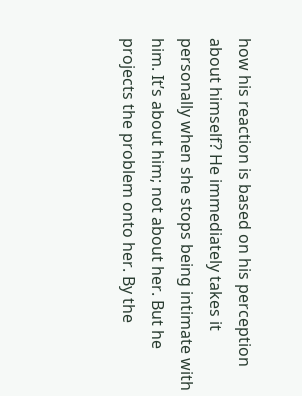how his reaction is based on his perception about himself? He immediately takes it personally when she stops being intimate with him. It’s about him; not about her. But he projects the problem onto her. By the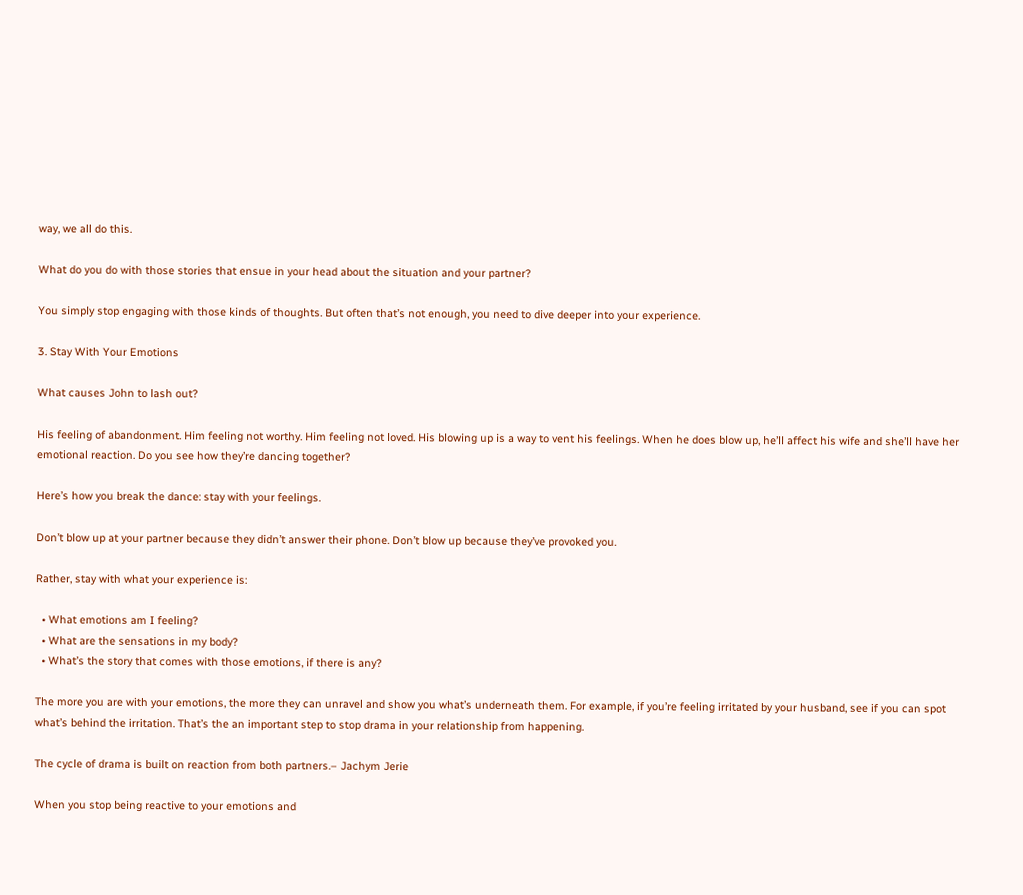way, we all do this.

What do you do with those stories that ensue in your head about the situation and your partner?

You simply stop engaging with those kinds of thoughts. But often that’s not enough, you need to dive deeper into your experience.

3. Stay With Your Emotions

What causes John to lash out?

His feeling of abandonment. Him feeling not worthy. Him feeling not loved. His blowing up is a way to vent his feelings. When he does blow up, he’ll affect his wife and she’ll have her emotional reaction. Do you see how they’re dancing together?

Here’s how you break the dance: stay with your feelings.

Don’t blow up at your partner because they didn’t answer their phone. Don’t blow up because they’ve provoked you.

Rather, stay with what your experience is:

  • What emotions am I feeling?
  • What are the sensations in my body?
  • What’s the story that comes with those emotions, if there is any?

The more you are with your emotions, the more they can unravel and show you what’s underneath them. For example, if you’re feeling irritated by your husband, see if you can spot what’s behind the irritation. That’s the an important step to stop drama in your relationship from happening.

The cycle of drama is built on reaction from both partners.– Jachym Jerie

When you stop being reactive to your emotions and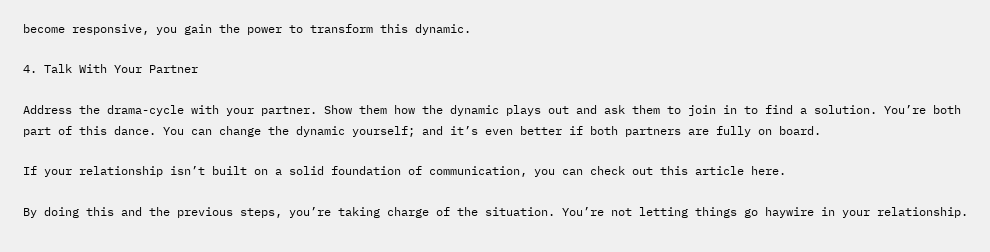become responsive, you gain the power to transform this dynamic.

4. Talk With Your Partner

Address the drama-cycle with your partner. Show them how the dynamic plays out and ask them to join in to find a solution. You’re both part of this dance. You can change the dynamic yourself; and it’s even better if both partners are fully on board.

If your relationship isn’t built on a solid foundation of communication, you can check out this article here.

By doing this and the previous steps, you’re taking charge of the situation. You’re not letting things go haywire in your relationship.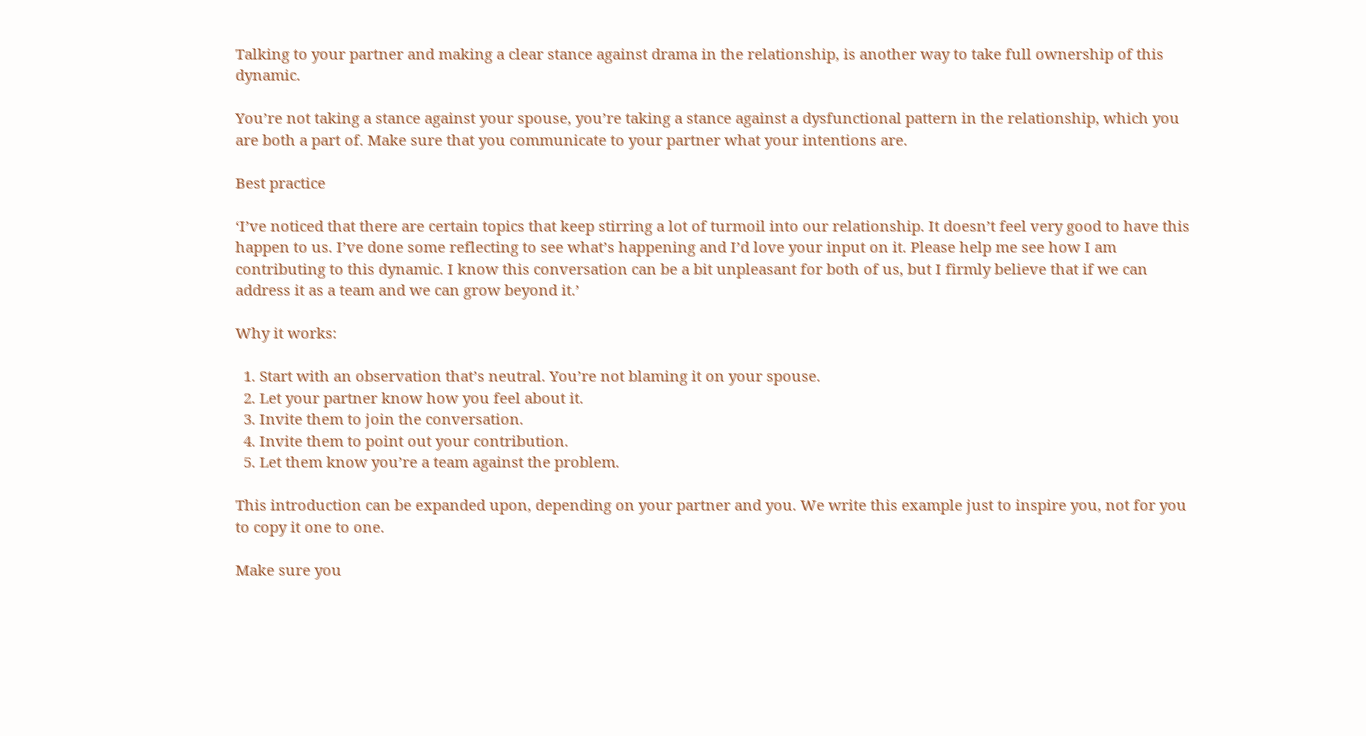Talking to your partner and making a clear stance against drama in the relationship, is another way to take full ownership of this dynamic.

You’re not taking a stance against your spouse, you’re taking a stance against a dysfunctional pattern in the relationship, which you are both a part of. Make sure that you communicate to your partner what your intentions are.

Best practice

‘I’ve noticed that there are certain topics that keep stirring a lot of turmoil into our relationship. It doesn’t feel very good to have this happen to us. I’ve done some reflecting to see what’s happening and I’d love your input on it. Please help me see how I am contributing to this dynamic. I know this conversation can be a bit unpleasant for both of us, but I firmly believe that if we can address it as a team and we can grow beyond it.’

Why it works:

  1. Start with an observation that’s neutral. You’re not blaming it on your spouse.
  2. Let your partner know how you feel about it.
  3. Invite them to join the conversation.
  4. Invite them to point out your contribution.
  5. Let them know you’re a team against the problem.

This introduction can be expanded upon, depending on your partner and you. We write this example just to inspire you, not for you to copy it one to one.

Make sure you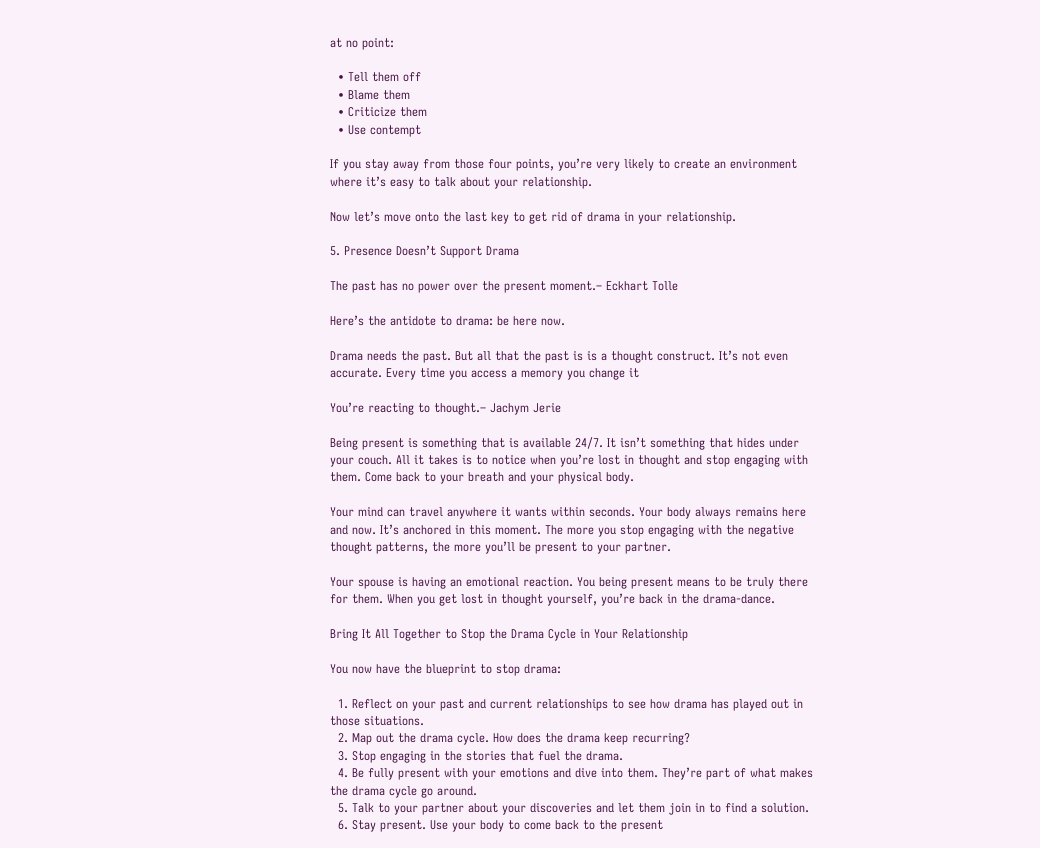at no point:

  • Tell them off
  • Blame them
  • Criticize them
  • Use contempt

If you stay away from those four points, you’re very likely to create an environment where it’s easy to talk about your relationship.

Now let’s move onto the last key to get rid of drama in your relationship.

5. Presence Doesn’t Support Drama

The past has no power over the present moment.– Eckhart Tolle

Here’s the antidote to drama: be here now.

Drama needs the past. But all that the past is is a thought construct. It’s not even accurate. Every time you access a memory you change it

You’re reacting to thought.– Jachym Jerie

Being present is something that is available 24/7. It isn’t something that hides under your couch. All it takes is to notice when you’re lost in thought and stop engaging with them. Come back to your breath and your physical body.

Your mind can travel anywhere it wants within seconds. Your body always remains here and now. It’s anchored in this moment. The more you stop engaging with the negative thought patterns, the more you’ll be present to your partner.

Your spouse is having an emotional reaction. You being present means to be truly there for them. When you get lost in thought yourself, you’re back in the drama-dance.

Bring It All Together to Stop the Drama Cycle in Your Relationship

You now have the blueprint to stop drama:

  1. Reflect on your past and current relationships to see how drama has played out in those situations.
  2. Map out the drama cycle. How does the drama keep recurring?
  3. Stop engaging in the stories that fuel the drama.
  4. Be fully present with your emotions and dive into them. They’re part of what makes the drama cycle go around.
  5. Talk to your partner about your discoveries and let them join in to find a solution.
  6. Stay present. Use your body to come back to the present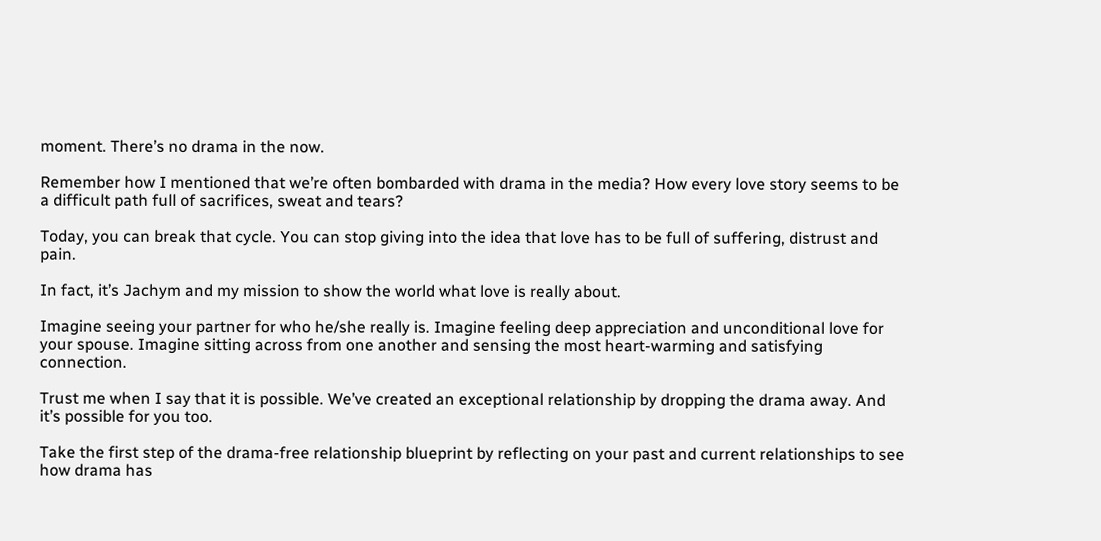moment. There’s no drama in the now.

Remember how I mentioned that we’re often bombarded with drama in the media? How every love story seems to be a difficult path full of sacrifices, sweat and tears?

Today, you can break that cycle. You can stop giving into the idea that love has to be full of suffering, distrust and pain.

In fact, it’s Jachym and my mission to show the world what love is really about.

Imagine seeing your partner for who he/she really is. Imagine feeling deep appreciation and unconditional love for your spouse. Imagine sitting across from one another and sensing the most heart-warming and satisfying connection.

Trust me when I say that it is possible. We’ve created an exceptional relationship by dropping the drama away. And it’s possible for you too.

Take the first step of the drama-free relationship blueprint by reflecting on your past and current relationships to see how drama has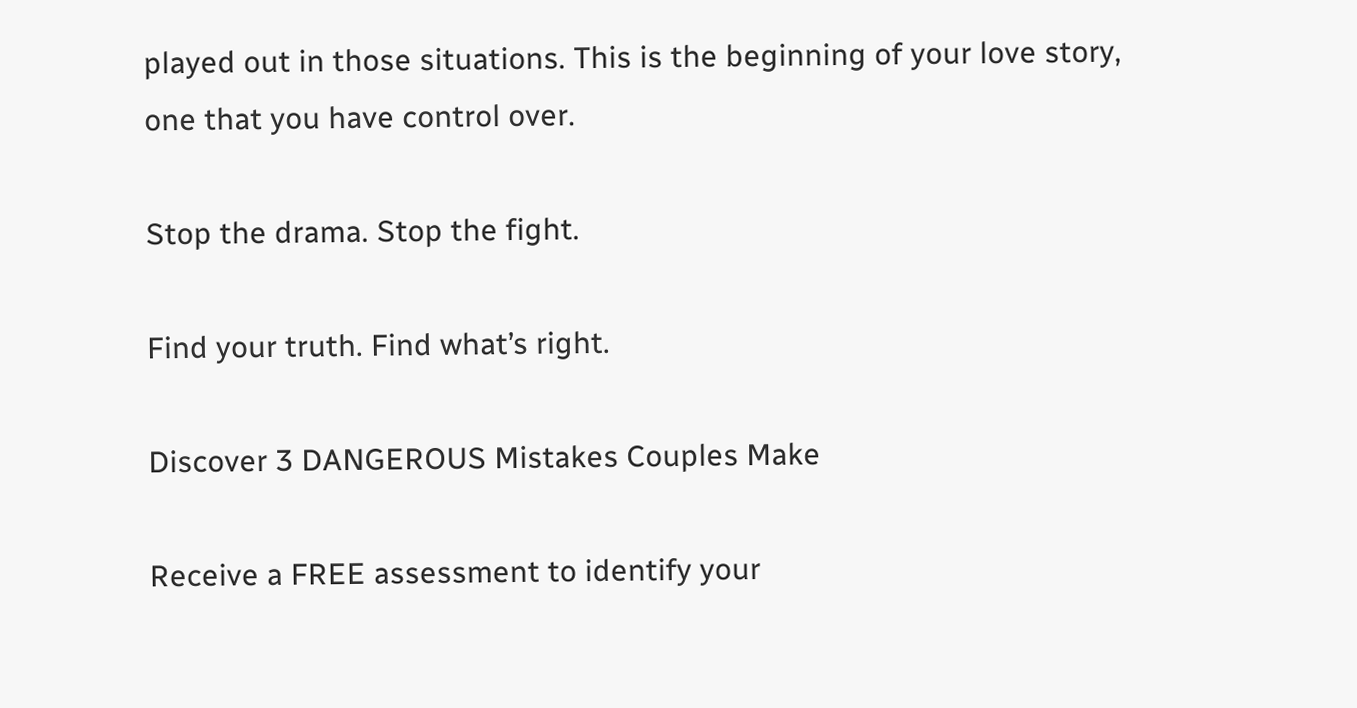played out in those situations. This is the beginning of your love story, one that you have control over.

Stop the drama. Stop the fight.

Find your truth. Find what’s right.

Discover 3 DANGEROUS Mistakes Couples Make

Receive a FREE assessment to identify your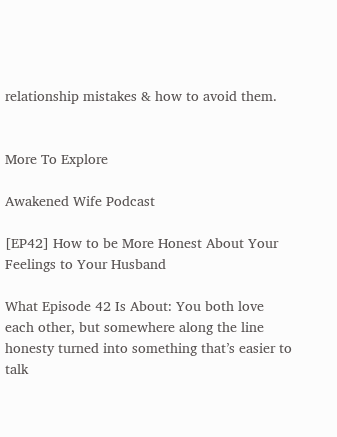relationship mistakes & how to avoid them.


More To Explore

Awakened Wife Podcast

[EP42] How to be More Honest About Your Feelings to Your Husband

What Episode 42 Is About: You both love each other, but somewhere along the line honesty turned into something that’s easier to talk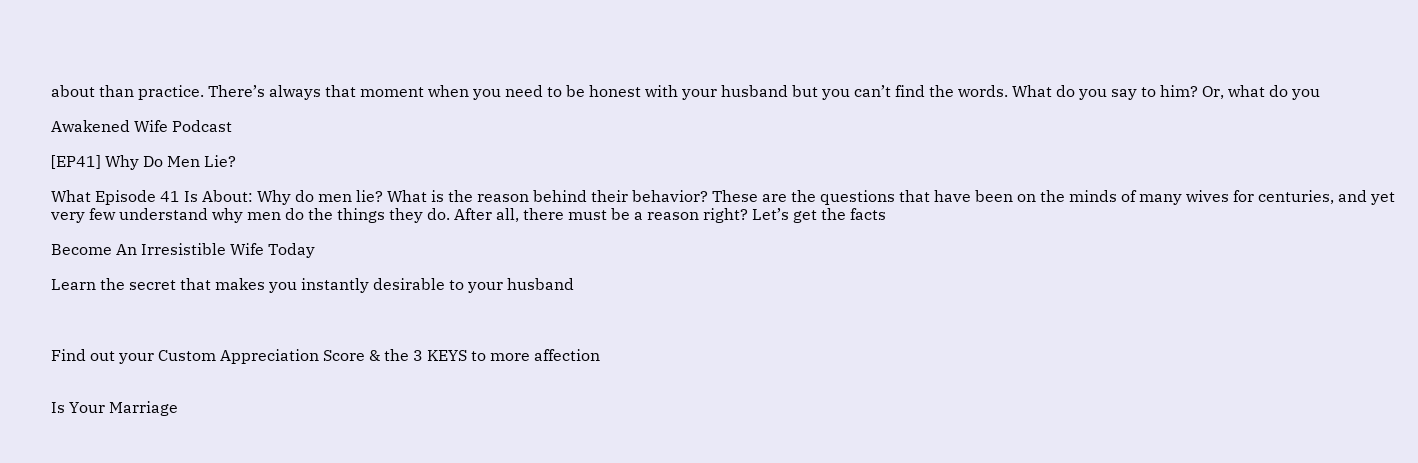about than practice. There’s always that moment when you need to be honest with your husband but you can’t find the words. What do you say to him? Or, what do you

Awakened Wife Podcast

[EP41] Why Do Men Lie?

What Episode 41 Is About: Why do men lie? What is the reason behind their behavior? These are the questions that have been on the minds of many wives for centuries, and yet very few understand why men do the things they do. After all, there must be a reason right? Let’s get the facts

Become An Irresistible Wife Today

Learn the secret that makes you instantly desirable to your husband



Find out your Custom Appreciation Score & the 3 KEYS to more affection


Is Your Marriage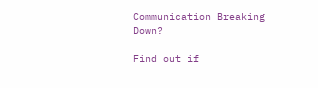Communication Breaking Down?

Find out if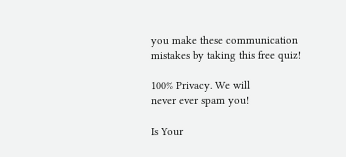you make these communication mistakes by taking this free quiz!

100% Privacy. We will
never ever spam you!

Is Your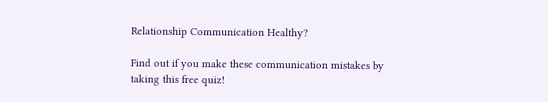Relationship Communication Healthy?

Find out if you make these communication mistakes by taking this free quiz!